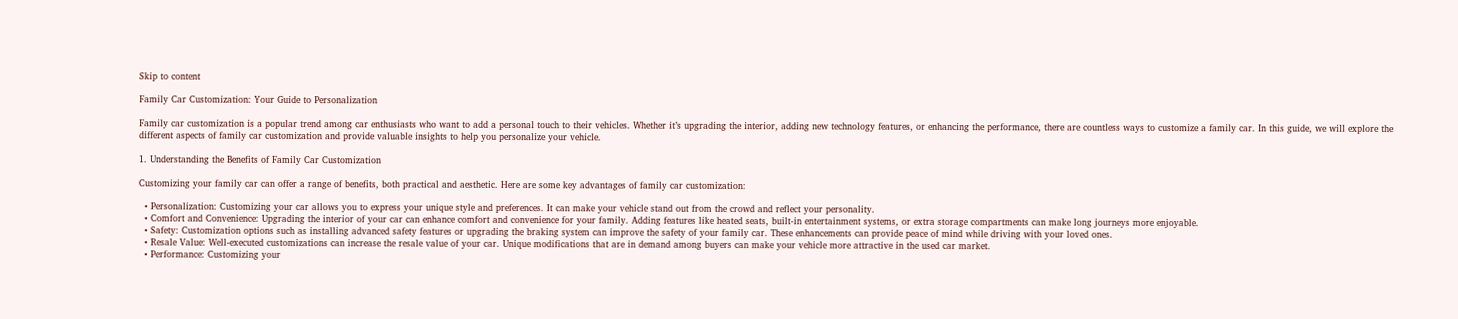Skip to content

Family Car Customization: Your Guide to Personalization

Family car customization is a popular trend among car enthusiasts who want to add a personal touch to their vehicles. Whether it’s upgrading the interior, adding new technology features, or enhancing the performance, there are countless ways to customize a family car. In this guide, we will explore the different aspects of family car customization and provide valuable insights to help you personalize your vehicle.

1. Understanding the Benefits of Family Car Customization

Customizing your family car can offer a range of benefits, both practical and aesthetic. Here are some key advantages of family car customization:

  • Personalization: Customizing your car allows you to express your unique style and preferences. It can make your vehicle stand out from the crowd and reflect your personality.
  • Comfort and Convenience: Upgrading the interior of your car can enhance comfort and convenience for your family. Adding features like heated seats, built-in entertainment systems, or extra storage compartments can make long journeys more enjoyable.
  • Safety: Customization options such as installing advanced safety features or upgrading the braking system can improve the safety of your family car. These enhancements can provide peace of mind while driving with your loved ones.
  • Resale Value: Well-executed customizations can increase the resale value of your car. Unique modifications that are in demand among buyers can make your vehicle more attractive in the used car market.
  • Performance: Customizing your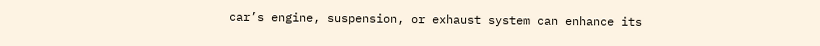car’s engine, suspension, or exhaust system can enhance its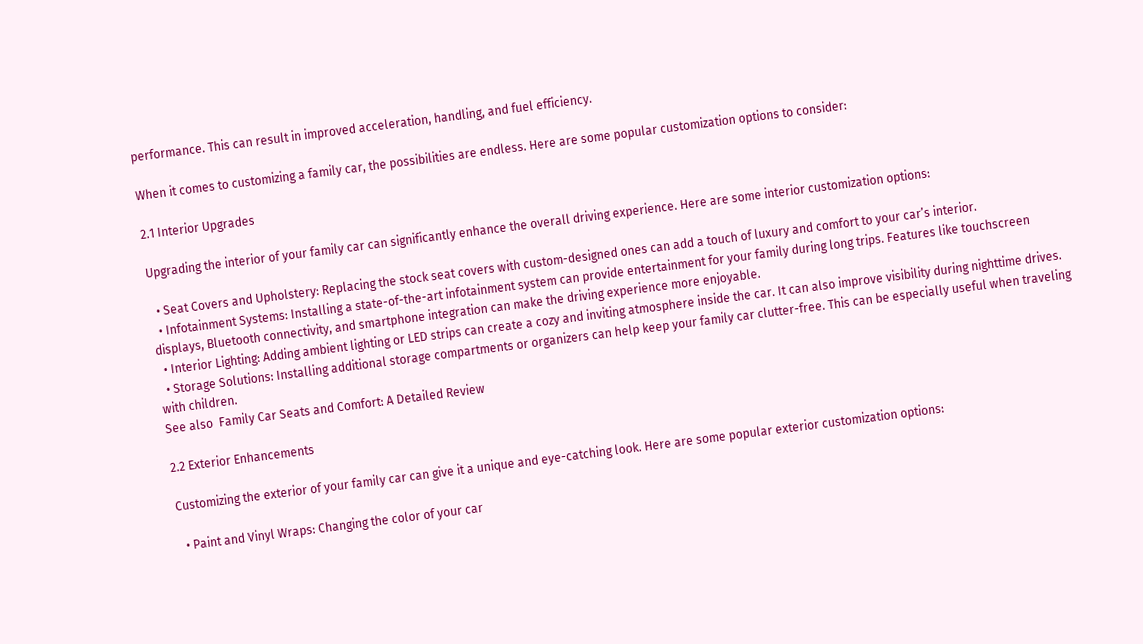performance. This can result in improved acceleration, handling, and fuel efficiency.

When it comes to customizing a family car, the possibilities are endless. Here are some popular customization options to consider:

2.1 Interior Upgrades

Upgrading the interior of your family car can significantly enhance the overall driving experience. Here are some interior customization options:

  • Seat Covers and Upholstery: Replacing the stock seat covers with custom-designed ones can add a touch of luxury and comfort to your car’s interior.
  • Infotainment Systems: Installing a state-of-the-art infotainment system can provide entertainment for your family during long trips. Features like touchscreen displays, Bluetooth connectivity, and smartphone integration can make the driving experience more enjoyable.
  • Interior Lighting: Adding ambient lighting or LED strips can create a cozy and inviting atmosphere inside the car. It can also improve visibility during nighttime drives.
  • Storage Solutions: Installing additional storage compartments or organizers can help keep your family car clutter-free. This can be especially useful when traveling with children.
See also  Family Car Seats and Comfort: A Detailed Review

2.2 Exterior Enhancements

Customizing the exterior of your family car can give it a unique and eye-catching look. Here are some popular exterior customization options:

  • Paint and Vinyl Wraps: Changing the color of your car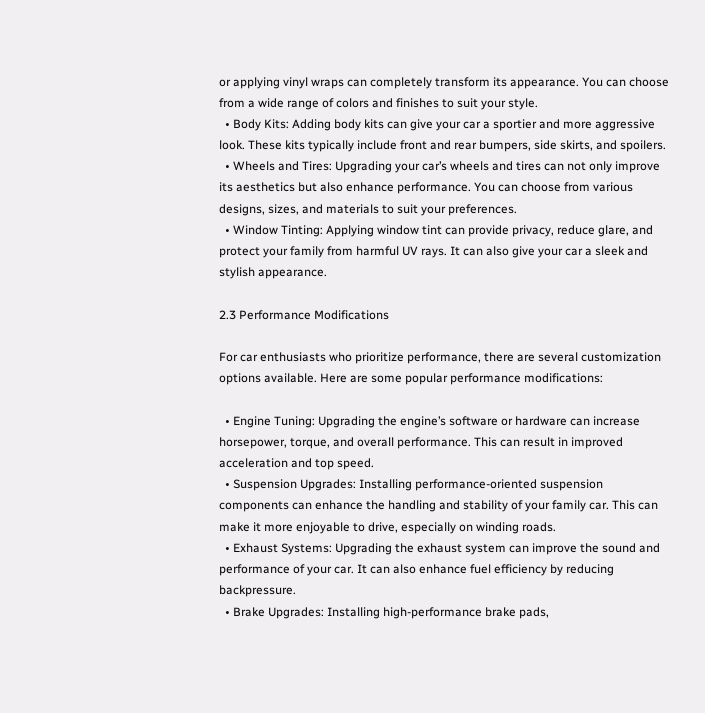or applying vinyl wraps can completely transform its appearance. You can choose from a wide range of colors and finishes to suit your style.
  • Body Kits: Adding body kits can give your car a sportier and more aggressive look. These kits typically include front and rear bumpers, side skirts, and spoilers.
  • Wheels and Tires: Upgrading your car’s wheels and tires can not only improve its aesthetics but also enhance performance. You can choose from various designs, sizes, and materials to suit your preferences.
  • Window Tinting: Applying window tint can provide privacy, reduce glare, and protect your family from harmful UV rays. It can also give your car a sleek and stylish appearance.

2.3 Performance Modifications

For car enthusiasts who prioritize performance, there are several customization options available. Here are some popular performance modifications:

  • Engine Tuning: Upgrading the engine’s software or hardware can increase horsepower, torque, and overall performance. This can result in improved acceleration and top speed.
  • Suspension Upgrades: Installing performance-oriented suspension components can enhance the handling and stability of your family car. This can make it more enjoyable to drive, especially on winding roads.
  • Exhaust Systems: Upgrading the exhaust system can improve the sound and performance of your car. It can also enhance fuel efficiency by reducing backpressure.
  • Brake Upgrades: Installing high-performance brake pads,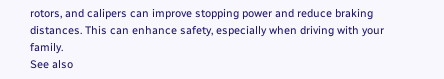rotors, and calipers can improve stopping power and reduce braking distances. This can enhance safety, especially when driving with your family.
See also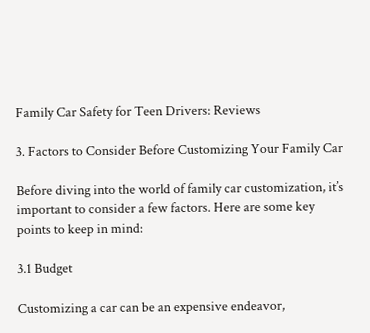Family Car Safety for Teen Drivers: Reviews

3. Factors to Consider Before Customizing Your Family Car

Before diving into the world of family car customization, it’s important to consider a few factors. Here are some key points to keep in mind:

3.1 Budget

Customizing a car can be an expensive endeavor,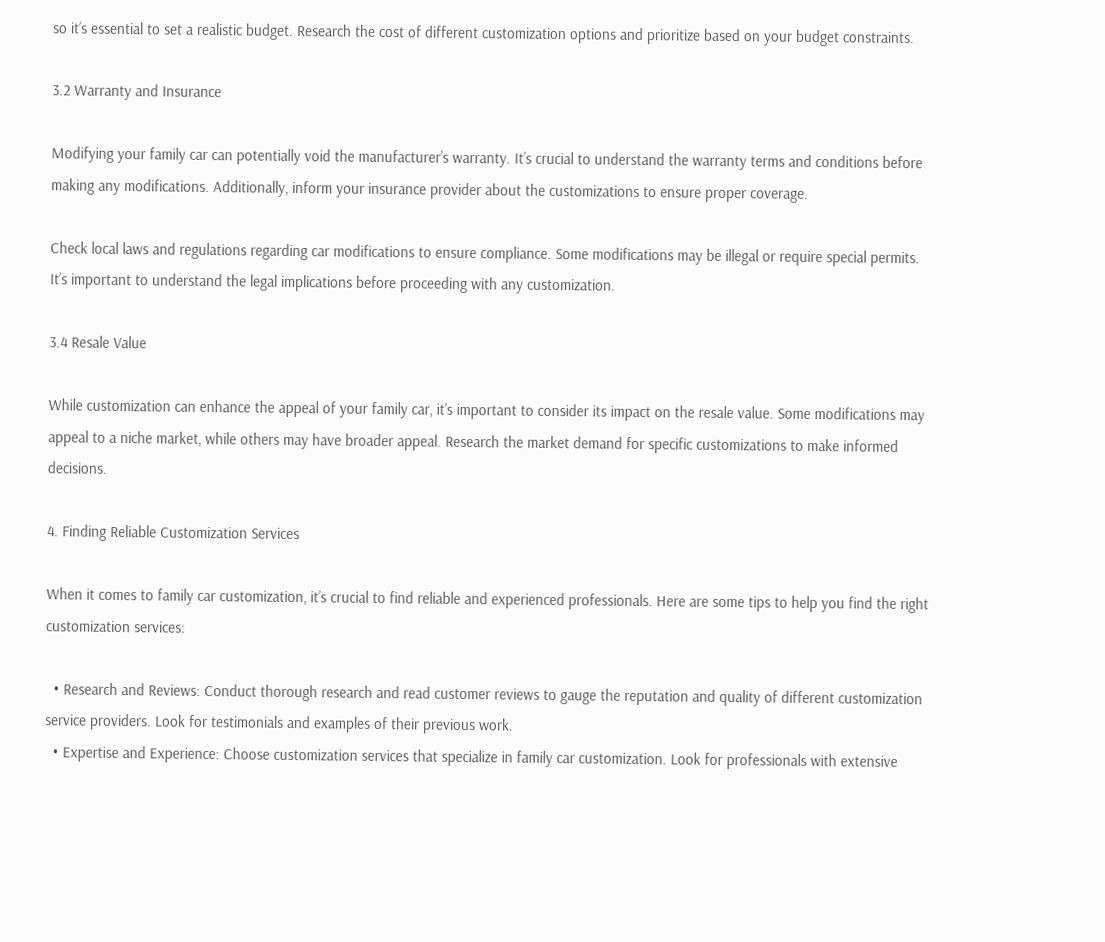so it’s essential to set a realistic budget. Research the cost of different customization options and prioritize based on your budget constraints.

3.2 Warranty and Insurance

Modifying your family car can potentially void the manufacturer’s warranty. It’s crucial to understand the warranty terms and conditions before making any modifications. Additionally, inform your insurance provider about the customizations to ensure proper coverage.

Check local laws and regulations regarding car modifications to ensure compliance. Some modifications may be illegal or require special permits. It’s important to understand the legal implications before proceeding with any customization.

3.4 Resale Value

While customization can enhance the appeal of your family car, it’s important to consider its impact on the resale value. Some modifications may appeal to a niche market, while others may have broader appeal. Research the market demand for specific customizations to make informed decisions.

4. Finding Reliable Customization Services

When it comes to family car customization, it’s crucial to find reliable and experienced professionals. Here are some tips to help you find the right customization services:

  • Research and Reviews: Conduct thorough research and read customer reviews to gauge the reputation and quality of different customization service providers. Look for testimonials and examples of their previous work.
  • Expertise and Experience: Choose customization services that specialize in family car customization. Look for professionals with extensive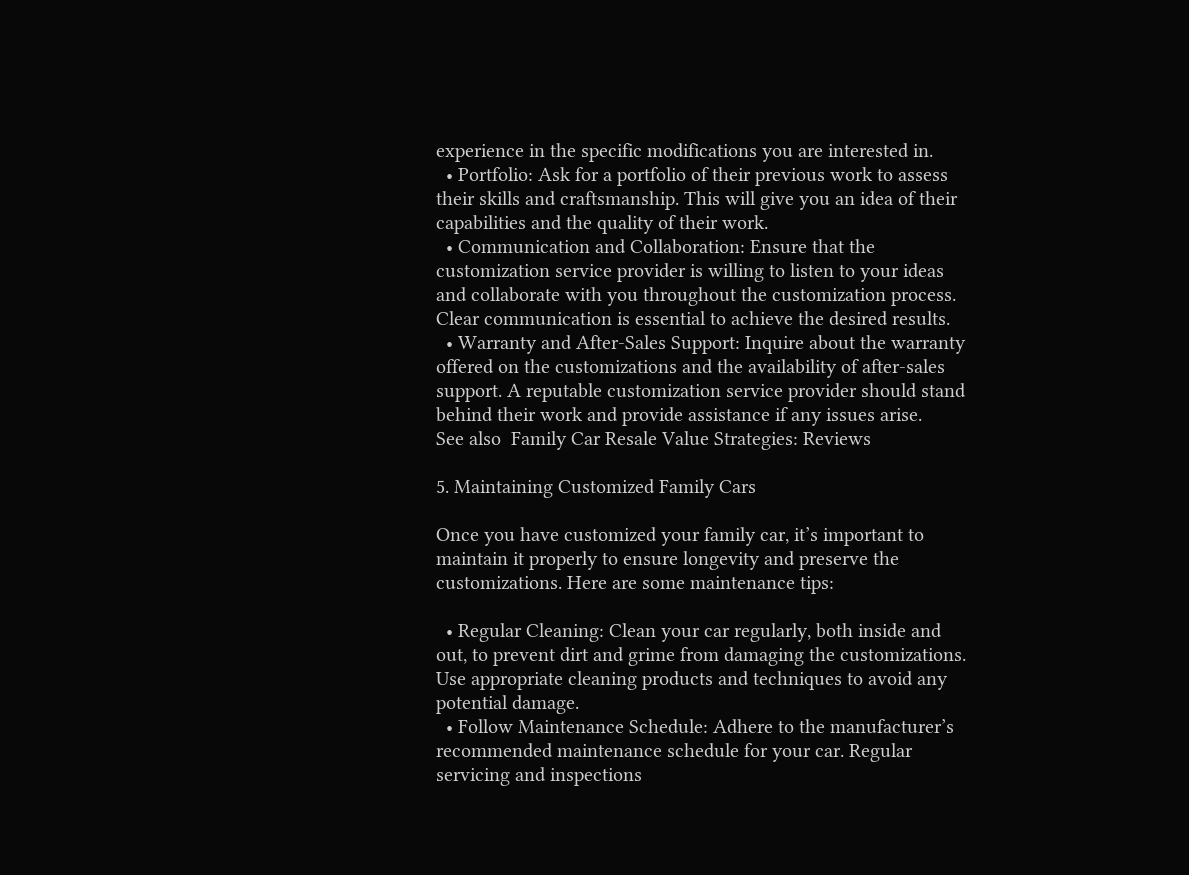experience in the specific modifications you are interested in.
  • Portfolio: Ask for a portfolio of their previous work to assess their skills and craftsmanship. This will give you an idea of their capabilities and the quality of their work.
  • Communication and Collaboration: Ensure that the customization service provider is willing to listen to your ideas and collaborate with you throughout the customization process. Clear communication is essential to achieve the desired results.
  • Warranty and After-Sales Support: Inquire about the warranty offered on the customizations and the availability of after-sales support. A reputable customization service provider should stand behind their work and provide assistance if any issues arise.
See also  Family Car Resale Value Strategies: Reviews

5. Maintaining Customized Family Cars

Once you have customized your family car, it’s important to maintain it properly to ensure longevity and preserve the customizations. Here are some maintenance tips:

  • Regular Cleaning: Clean your car regularly, both inside and out, to prevent dirt and grime from damaging the customizations. Use appropriate cleaning products and techniques to avoid any potential damage.
  • Follow Maintenance Schedule: Adhere to the manufacturer’s recommended maintenance schedule for your car. Regular servicing and inspections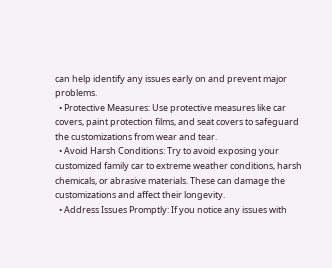can help identify any issues early on and prevent major problems.
  • Protective Measures: Use protective measures like car covers, paint protection films, and seat covers to safeguard the customizations from wear and tear.
  • Avoid Harsh Conditions: Try to avoid exposing your customized family car to extreme weather conditions, harsh chemicals, or abrasive materials. These can damage the customizations and affect their longevity.
  • Address Issues Promptly: If you notice any issues with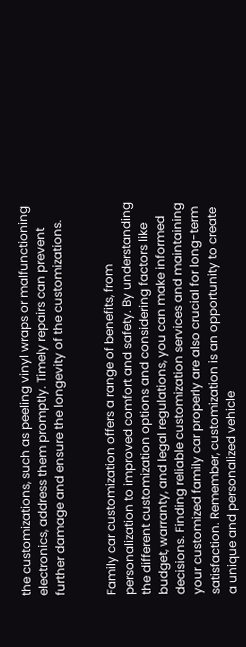the customizations, such as peeling vinyl wraps or malfunctioning electronics, address them promptly. Timely repairs can prevent further damage and ensure the longevity of the customizations.


Family car customization offers a range of benefits, from personalization to improved comfort and safety. By understanding the different customization options and considering factors like budget, warranty, and legal regulations, you can make informed decisions. Finding reliable customization services and maintaining your customized family car properly are also crucial for long-term satisfaction. Remember, customization is an opportunity to create a unique and personalized vehicle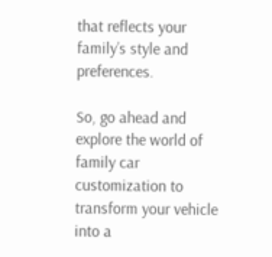that reflects your family’s style and preferences.

So, go ahead and explore the world of family car customization to transform your vehicle into a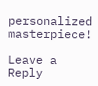personalized masterpiece!

Leave a Reply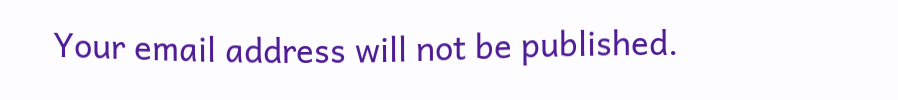Your email address will not be published.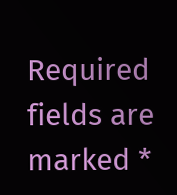Required fields are marked *